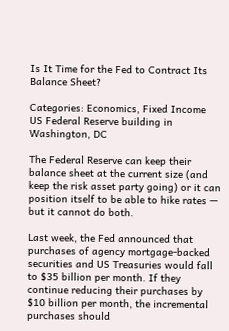Is It Time for the Fed to Contract Its Balance Sheet?

Categories: Economics, Fixed Income
US Federal Reserve building in Washington, DC

The Federal Reserve can keep their balance sheet at the current size (and keep the risk asset party going) or it can position itself to be able to hike rates — but it cannot do both.

Last week, the Fed announced that purchases of agency mortgage-backed securities and US Treasuries would fall to $35 billion per month. If they continue reducing their purchases by $10 billion per month, the incremental purchases should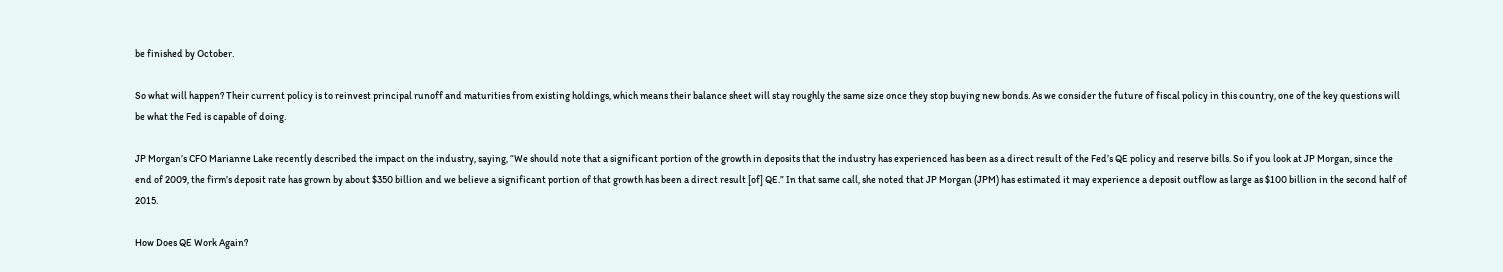be finished by October.

So what will happen? Their current policy is to reinvest principal runoff and maturities from existing holdings, which means their balance sheet will stay roughly the same size once they stop buying new bonds. As we consider the future of fiscal policy in this country, one of the key questions will be what the Fed is capable of doing.

JP Morgan’s CFO Marianne Lake recently described the impact on the industry, saying, “We should note that a significant portion of the growth in deposits that the industry has experienced has been as a direct result of the Fed’s QE policy and reserve bills. So if you look at JP Morgan, since the end of 2009, the firm’s deposit rate has grown by about $350 billion and we believe a significant portion of that growth has been a direct result [of] QE.” In that same call, she noted that JP Morgan (JPM) has estimated it may experience a deposit outflow as large as $100 billion in the second half of 2015.

How Does QE Work Again?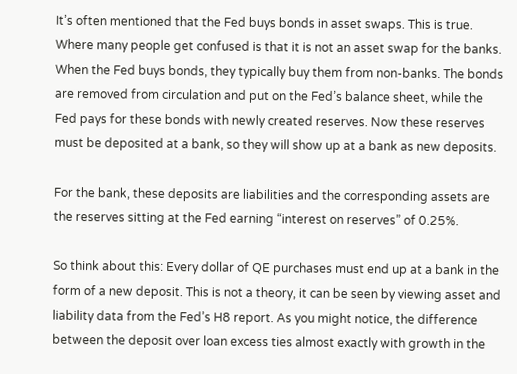It’s often mentioned that the Fed buys bonds in asset swaps. This is true. Where many people get confused is that it is not an asset swap for the banks. When the Fed buys bonds, they typically buy them from non-banks. The bonds are removed from circulation and put on the Fed’s balance sheet, while the Fed pays for these bonds with newly created reserves. Now these reserves must be deposited at a bank, so they will show up at a bank as new deposits.

For the bank, these deposits are liabilities and the corresponding assets are the reserves sitting at the Fed earning “interest on reserves” of 0.25%.

So think about this: Every dollar of QE purchases must end up at a bank in the form of a new deposit. This is not a theory, it can be seen by viewing asset and liability data from the Fed’s H8 report. As you might notice, the difference between the deposit over loan excess ties almost exactly with growth in the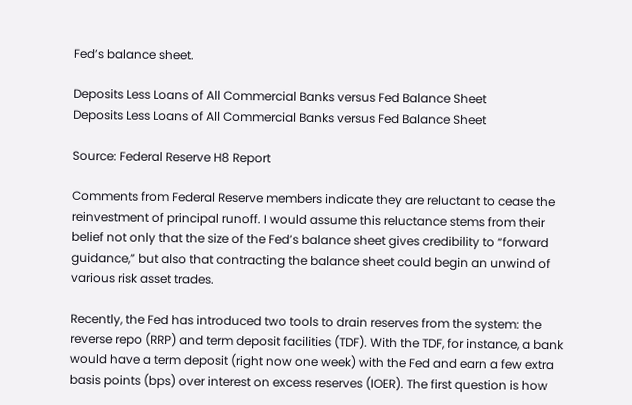Fed’s balance sheet.

Deposits Less Loans of All Commercial Banks versus Fed Balance Sheet
Deposits Less Loans of All Commercial Banks versus Fed Balance Sheet

Source: Federal Reserve H8 Report

Comments from Federal Reserve members indicate they are reluctant to cease the reinvestment of principal runoff. I would assume this reluctance stems from their belief not only that the size of the Fed’s balance sheet gives credibility to “forward guidance,” but also that contracting the balance sheet could begin an unwind of various risk asset trades.

Recently, the Fed has introduced two tools to drain reserves from the system: the reverse repo (RRP) and term deposit facilities (TDF). With the TDF, for instance, a bank would have a term deposit (right now one week) with the Fed and earn a few extra basis points (bps) over interest on excess reserves (IOER). The first question is how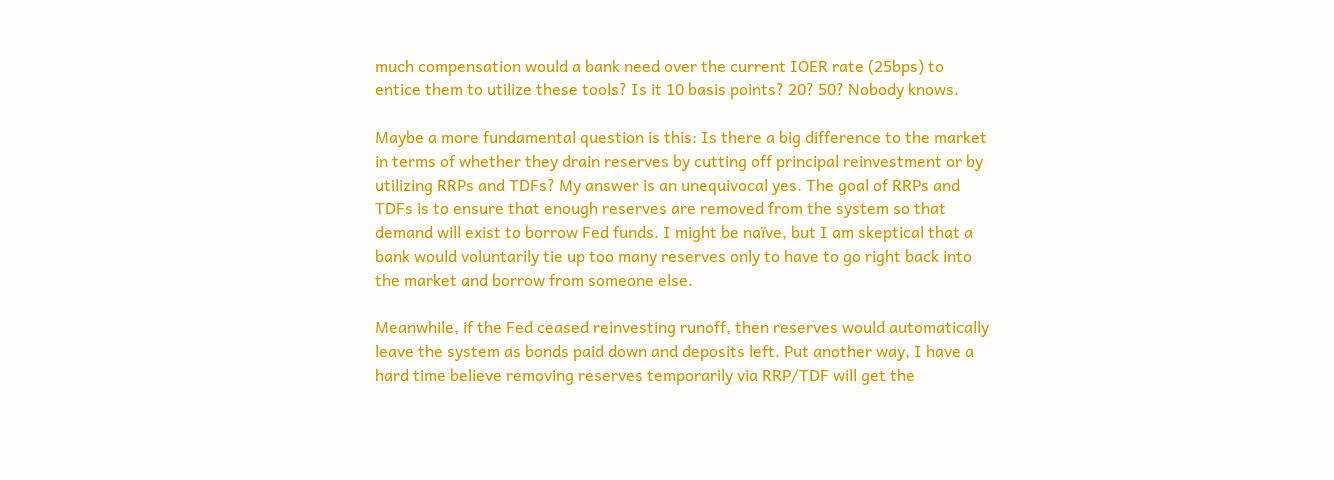much compensation would a bank need over the current IOER rate (25bps) to entice them to utilize these tools? Is it 10 basis points? 20? 50? Nobody knows.

Maybe a more fundamental question is this: Is there a big difference to the market in terms of whether they drain reserves by cutting off principal reinvestment or by utilizing RRPs and TDFs? My answer is an unequivocal yes. The goal of RRPs and TDFs is to ensure that enough reserves are removed from the system so that demand will exist to borrow Fed funds. I might be naïve, but I am skeptical that a bank would voluntarily tie up too many reserves only to have to go right back into the market and borrow from someone else.

Meanwhile, if the Fed ceased reinvesting runoff, then reserves would automatically leave the system as bonds paid down and deposits left. Put another way, I have a hard time believe removing reserves temporarily via RRP/TDF will get the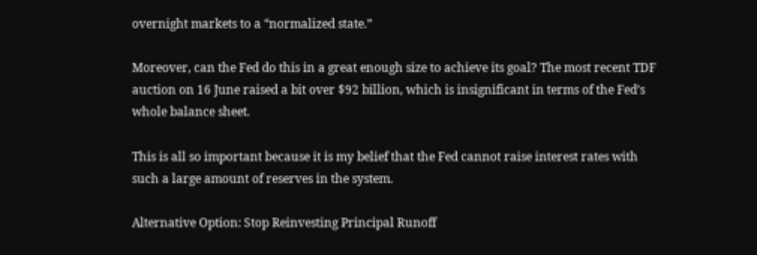overnight markets to a “normalized state.”

Moreover, can the Fed do this in a great enough size to achieve its goal? The most recent TDF auction on 16 June raised a bit over $92 billion, which is insignificant in terms of the Fed’s whole balance sheet.

This is all so important because it is my belief that the Fed cannot raise interest rates with such a large amount of reserves in the system.

Alternative Option: Stop Reinvesting Principal Runoff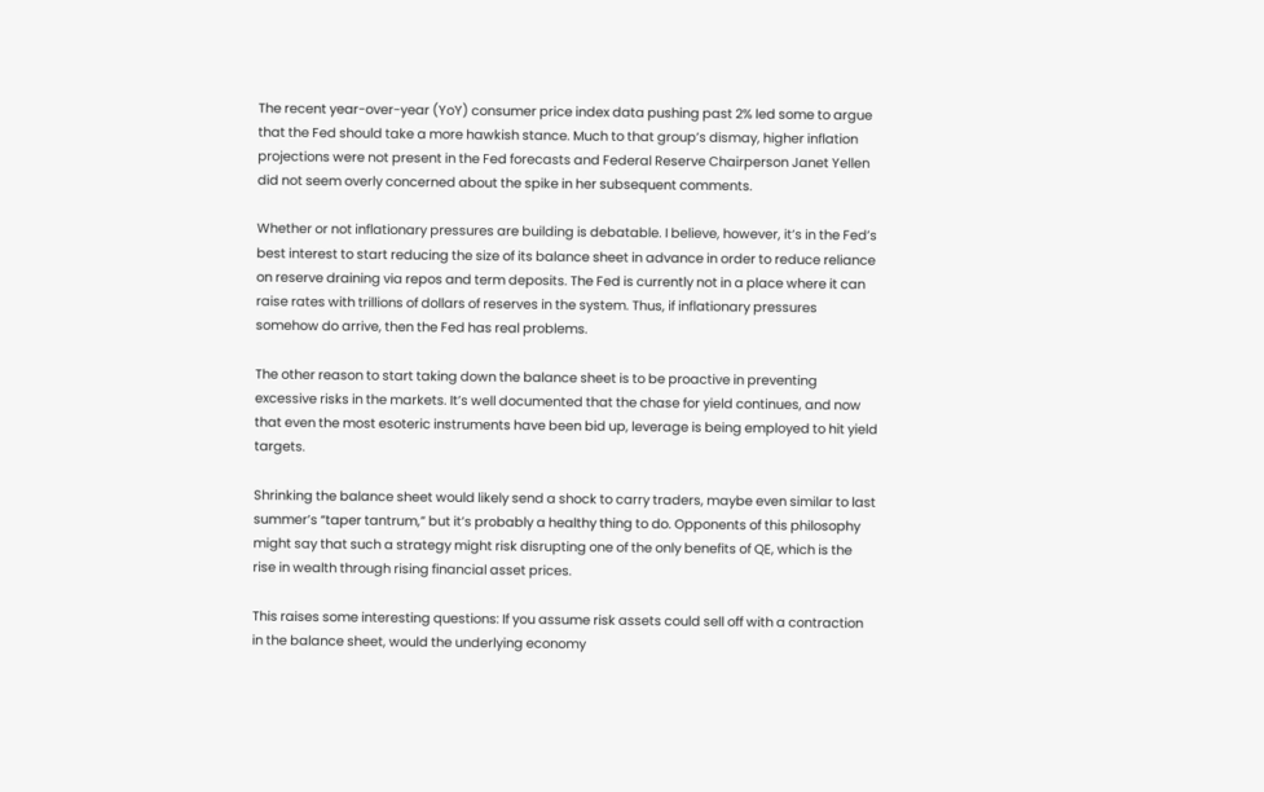The recent year-over-year (YoY) consumer price index data pushing past 2% led some to argue that the Fed should take a more hawkish stance. Much to that group’s dismay, higher inflation projections were not present in the Fed forecasts and Federal Reserve Chairperson Janet Yellen did not seem overly concerned about the spike in her subsequent comments.

Whether or not inflationary pressures are building is debatable. I believe, however, it’s in the Fed’s best interest to start reducing the size of its balance sheet in advance in order to reduce reliance on reserve draining via repos and term deposits. The Fed is currently not in a place where it can raise rates with trillions of dollars of reserves in the system. Thus, if inflationary pressures somehow do arrive, then the Fed has real problems.

The other reason to start taking down the balance sheet is to be proactive in preventing excessive risks in the markets. It’s well documented that the chase for yield continues, and now that even the most esoteric instruments have been bid up, leverage is being employed to hit yield targets.

Shrinking the balance sheet would likely send a shock to carry traders, maybe even similar to last summer’s “taper tantrum,” but it’s probably a healthy thing to do. Opponents of this philosophy might say that such a strategy might risk disrupting one of the only benefits of QE, which is the rise in wealth through rising financial asset prices.

This raises some interesting questions: If you assume risk assets could sell off with a contraction in the balance sheet, would the underlying economy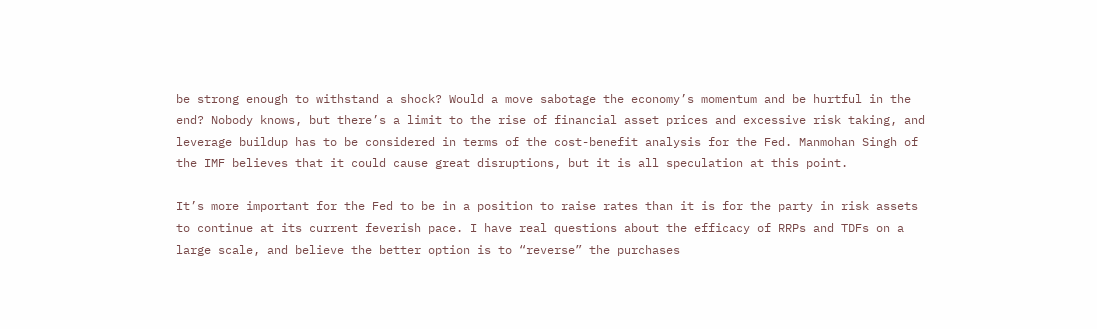be strong enough to withstand a shock? Would a move sabotage the economy’s momentum and be hurtful in the end? Nobody knows, but there’s a limit to the rise of financial asset prices and excessive risk taking, and leverage buildup has to be considered in terms of the cost-benefit analysis for the Fed. Manmohan Singh of the IMF believes that it could cause great disruptions, but it is all speculation at this point.

It’s more important for the Fed to be in a position to raise rates than it is for the party in risk assets to continue at its current feverish pace. I have real questions about the efficacy of RRPs and TDFs on a large scale, and believe the better option is to “reverse” the purchases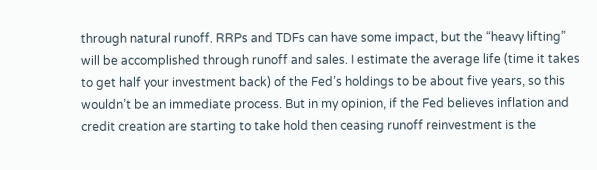through natural runoff. RRPs and TDFs can have some impact, but the “heavy lifting” will be accomplished through runoff and sales. I estimate the average life (time it takes to get half your investment back) of the Fed’s holdings to be about five years, so this wouldn’t be an immediate process. But in my opinion, if the Fed believes inflation and credit creation are starting to take hold then ceasing runoff reinvestment is the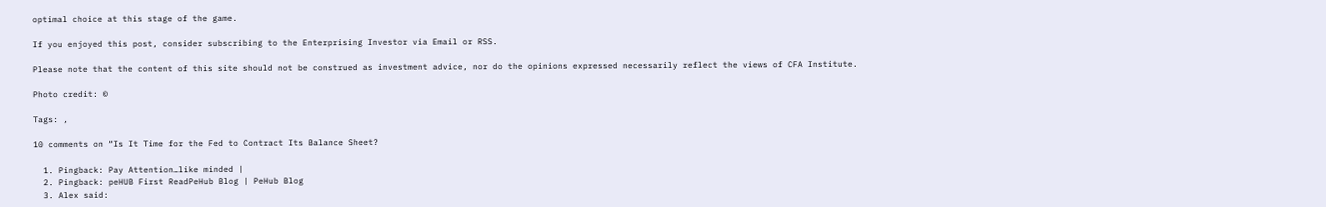optimal choice at this stage of the game.

If you enjoyed this post, consider subscribing to the Enterprising Investor via Email or RSS.

Please note that the content of this site should not be construed as investment advice, nor do the opinions expressed necessarily reflect the views of CFA Institute.

Photo credit: ©

Tags: ,

10 comments on “Is It Time for the Fed to Contract Its Balance Sheet?

  1. Pingback: Pay Attention…like minded |
  2. Pingback: peHUB First ReadPeHub Blog | PeHub Blog
  3. Alex said: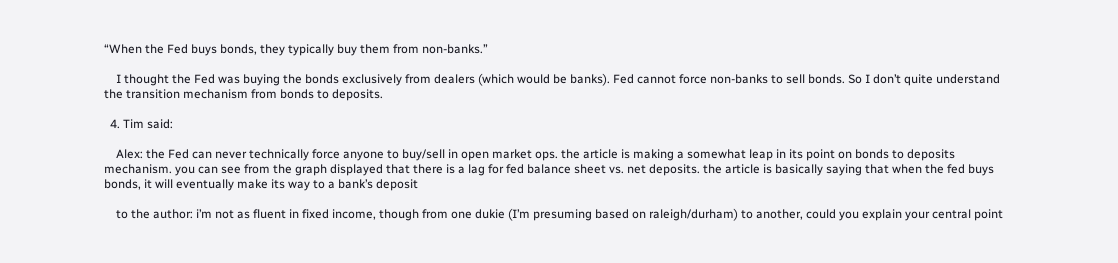“When the Fed buys bonds, they typically buy them from non-banks.”

    I thought the Fed was buying the bonds exclusively from dealers (which would be banks). Fed cannot force non-banks to sell bonds. So I don’t quite understand the transition mechanism from bonds to deposits.

  4. Tim said:

    Alex: the Fed can never technically force anyone to buy/sell in open market ops. the article is making a somewhat leap in its point on bonds to deposits mechanism. you can see from the graph displayed that there is a lag for fed balance sheet vs. net deposits. the article is basically saying that when the fed buys bonds, it will eventually make its way to a bank’s deposit

    to the author: i’m not as fluent in fixed income, though from one dukie (I’m presuming based on raleigh/durham) to another, could you explain your central point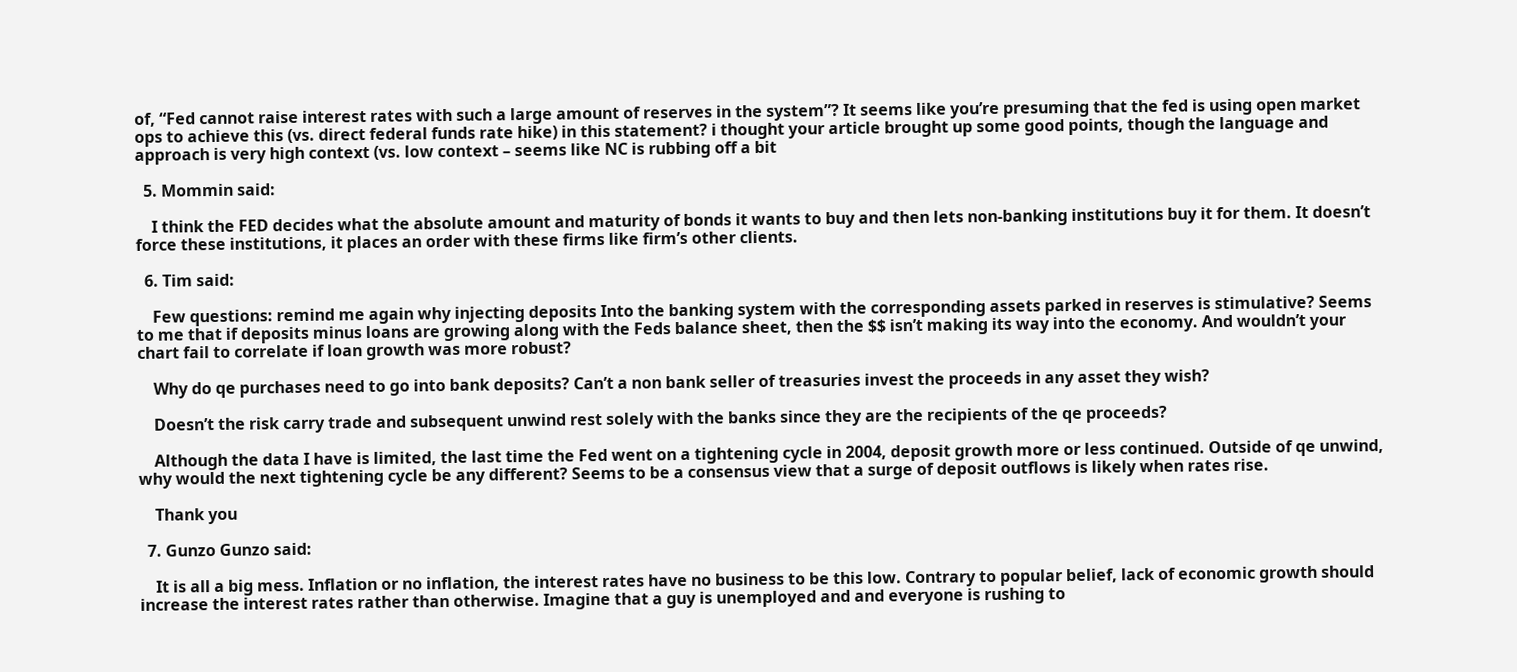of, “Fed cannot raise interest rates with such a large amount of reserves in the system”? It seems like you’re presuming that the fed is using open market ops to achieve this (vs. direct federal funds rate hike) in this statement? i thought your article brought up some good points, though the language and approach is very high context (vs. low context – seems like NC is rubbing off a bit

  5. Mommin said:

    I think the FED decides what the absolute amount and maturity of bonds it wants to buy and then lets non-banking institutions buy it for them. It doesn’t force these institutions, it places an order with these firms like firm’s other clients.

  6. Tim said:

    Few questions: remind me again why injecting deposits Into the banking system with the corresponding assets parked in reserves is stimulative? Seems to me that if deposits minus loans are growing along with the Feds balance sheet, then the $$ isn’t making its way into the economy. And wouldn’t your chart fail to correlate if loan growth was more robust?

    Why do qe purchases need to go into bank deposits? Can’t a non bank seller of treasuries invest the proceeds in any asset they wish?

    Doesn’t the risk carry trade and subsequent unwind rest solely with the banks since they are the recipients of the qe proceeds?

    Although the data I have is limited, the last time the Fed went on a tightening cycle in 2004, deposit growth more or less continued. Outside of qe unwind, why would the next tightening cycle be any different? Seems to be a consensus view that a surge of deposit outflows is likely when rates rise.

    Thank you

  7. Gunzo Gunzo said:

    It is all a big mess. Inflation or no inflation, the interest rates have no business to be this low. Contrary to popular belief, lack of economic growth should increase the interest rates rather than otherwise. Imagine that a guy is unemployed and and everyone is rushing to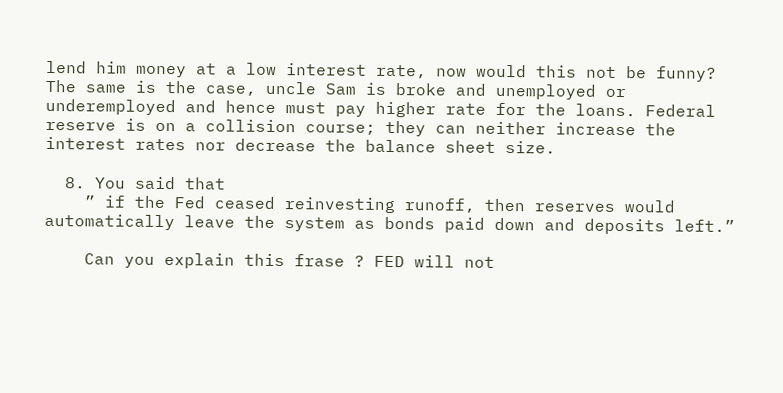lend him money at a low interest rate, now would this not be funny? The same is the case, uncle Sam is broke and unemployed or underemployed and hence must pay higher rate for the loans. Federal reserve is on a collision course; they can neither increase the interest rates nor decrease the balance sheet size.

  8. You said that
    ” if the Fed ceased reinvesting runoff, then reserves would automatically leave the system as bonds paid down and deposits left.”

    Can you explain this frase ? FED will not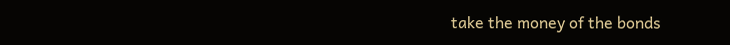take the money of the bonds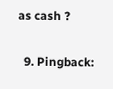as cash ?

  9. Pingback: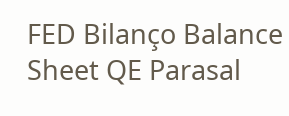FED Bilanço Balance Sheet QE Parasal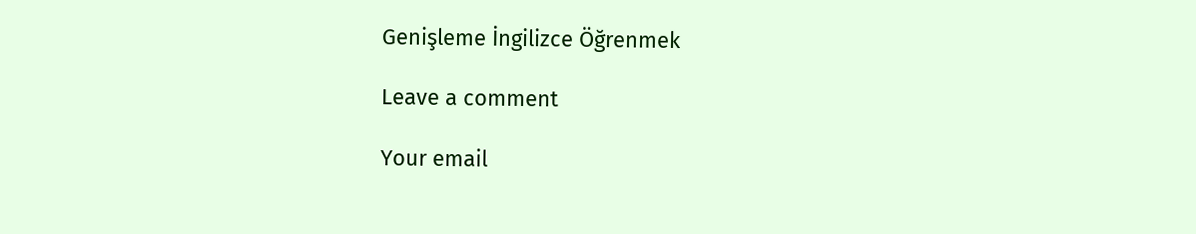Genişleme İngilizce Öğrenmek

Leave a comment

Your email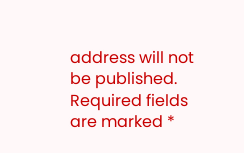address will not be published. Required fields are marked *